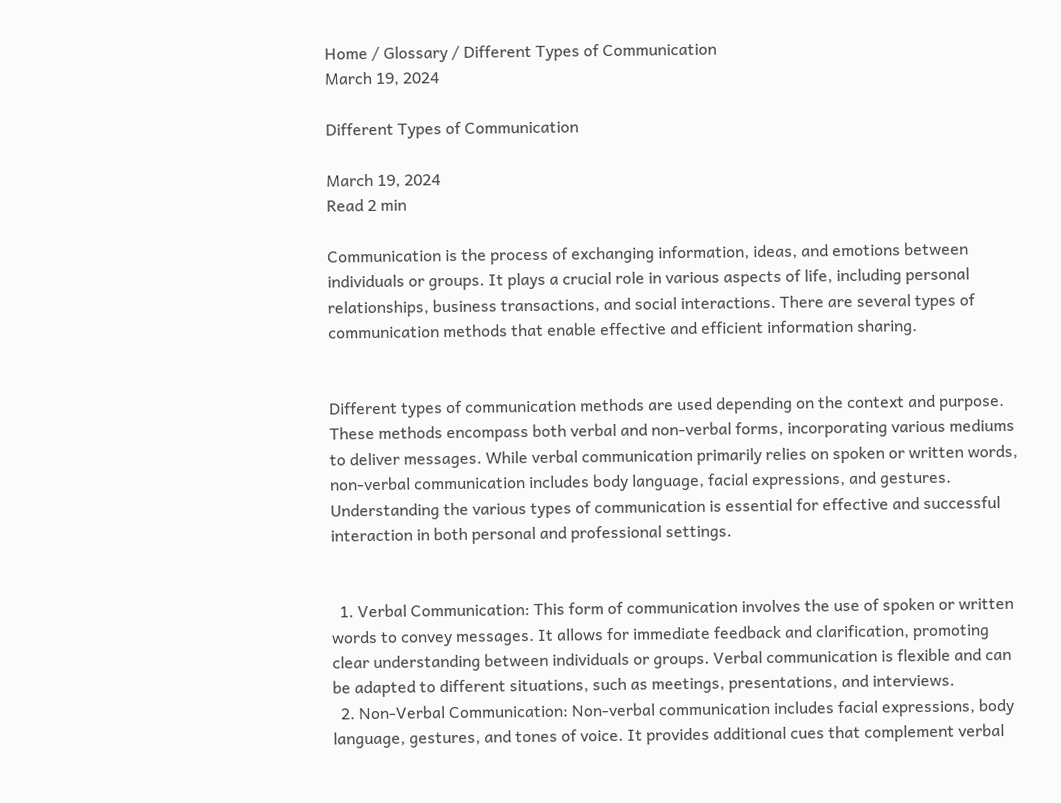Home / Glossary / Different Types of Communication
March 19, 2024

Different Types of Communication

March 19, 2024
Read 2 min

Communication is the process of exchanging information, ideas, and emotions between individuals or groups. It plays a crucial role in various aspects of life, including personal relationships, business transactions, and social interactions. There are several types of communication methods that enable effective and efficient information sharing.


Different types of communication methods are used depending on the context and purpose. These methods encompass both verbal and non-verbal forms, incorporating various mediums to deliver messages. While verbal communication primarily relies on spoken or written words, non-verbal communication includes body language, facial expressions, and gestures. Understanding the various types of communication is essential for effective and successful interaction in both personal and professional settings.


  1. Verbal Communication: This form of communication involves the use of spoken or written words to convey messages. It allows for immediate feedback and clarification, promoting clear understanding between individuals or groups. Verbal communication is flexible and can be adapted to different situations, such as meetings, presentations, and interviews.
  2. Non-Verbal Communication: Non-verbal communication includes facial expressions, body language, gestures, and tones of voice. It provides additional cues that complement verbal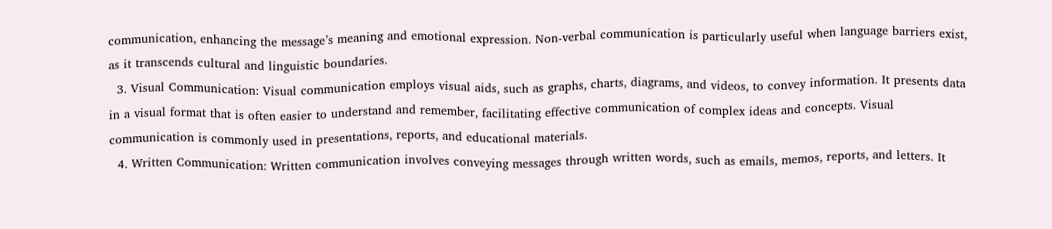communication, enhancing the message’s meaning and emotional expression. Non-verbal communication is particularly useful when language barriers exist, as it transcends cultural and linguistic boundaries.
  3. Visual Communication: Visual communication employs visual aids, such as graphs, charts, diagrams, and videos, to convey information. It presents data in a visual format that is often easier to understand and remember, facilitating effective communication of complex ideas and concepts. Visual communication is commonly used in presentations, reports, and educational materials.
  4. Written Communication: Written communication involves conveying messages through written words, such as emails, memos, reports, and letters. It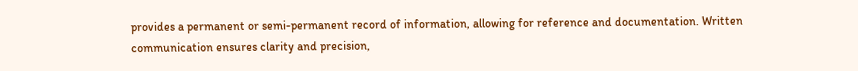provides a permanent or semi-permanent record of information, allowing for reference and documentation. Written communication ensures clarity and precision,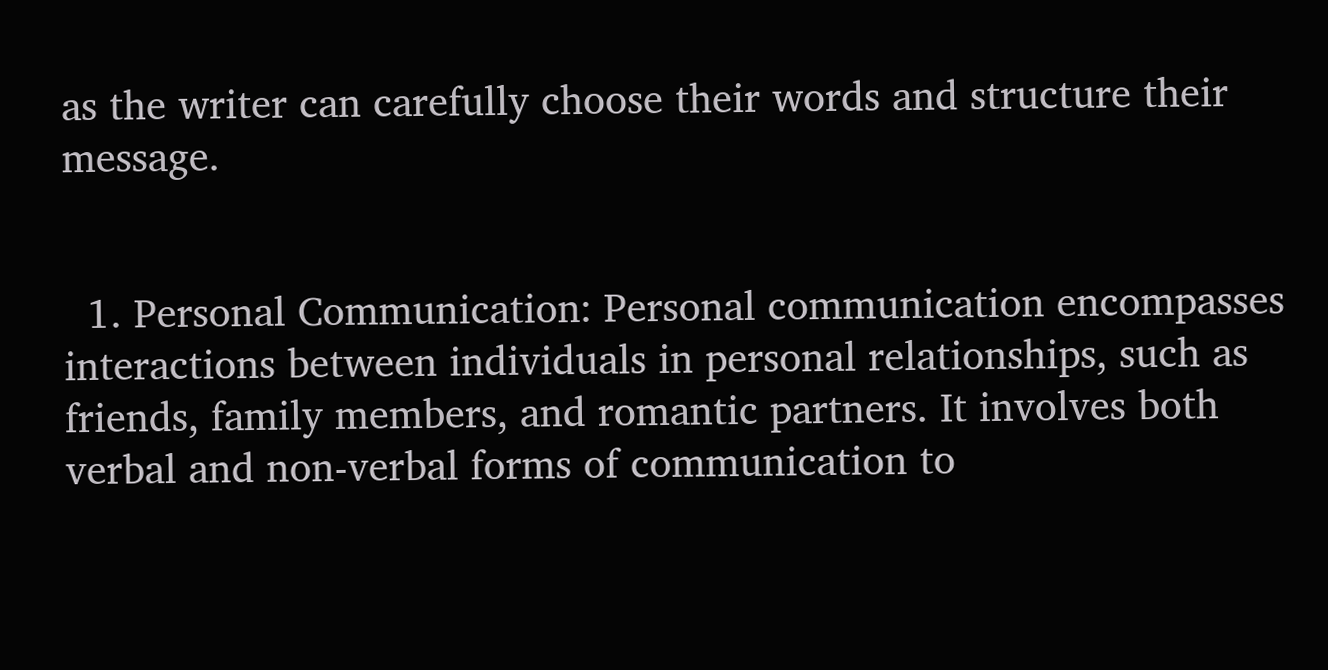as the writer can carefully choose their words and structure their message.


  1. Personal Communication: Personal communication encompasses interactions between individuals in personal relationships, such as friends, family members, and romantic partners. It involves both verbal and non-verbal forms of communication to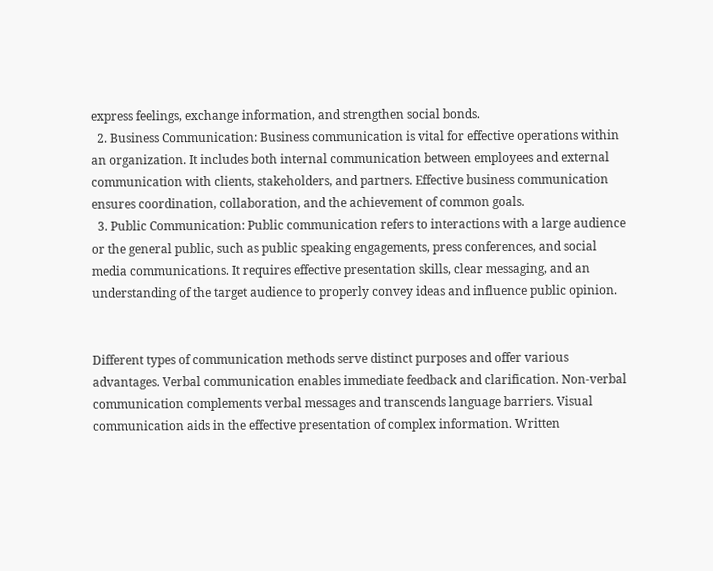express feelings, exchange information, and strengthen social bonds.
  2. Business Communication: Business communication is vital for effective operations within an organization. It includes both internal communication between employees and external communication with clients, stakeholders, and partners. Effective business communication ensures coordination, collaboration, and the achievement of common goals.
  3. Public Communication: Public communication refers to interactions with a large audience or the general public, such as public speaking engagements, press conferences, and social media communications. It requires effective presentation skills, clear messaging, and an understanding of the target audience to properly convey ideas and influence public opinion.


Different types of communication methods serve distinct purposes and offer various advantages. Verbal communication enables immediate feedback and clarification. Non-verbal communication complements verbal messages and transcends language barriers. Visual communication aids in the effective presentation of complex information. Written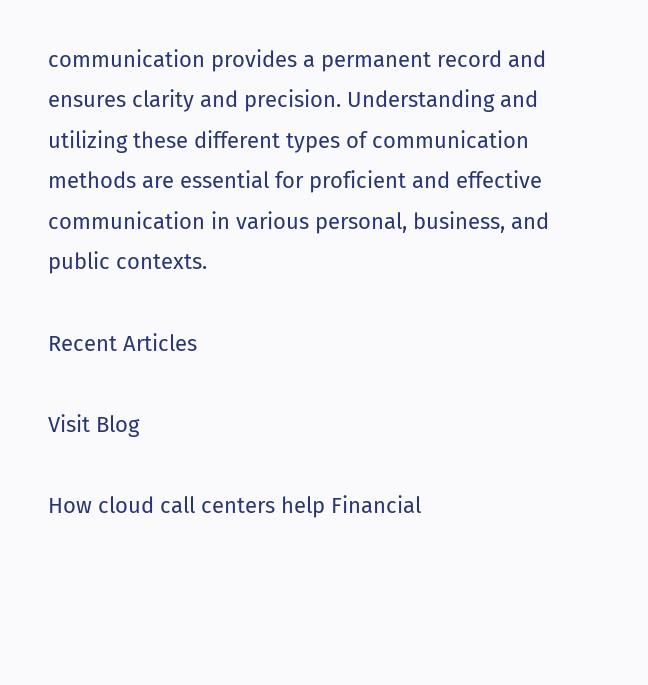communication provides a permanent record and ensures clarity and precision. Understanding and utilizing these different types of communication methods are essential for proficient and effective communication in various personal, business, and public contexts.

Recent Articles

Visit Blog

How cloud call centers help Financial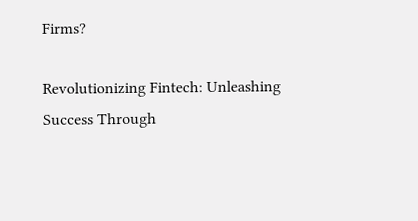Firms?

Revolutionizing Fintech: Unleashing Success Through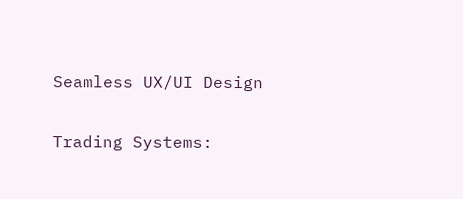Seamless UX/UI Design

Trading Systems: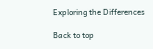Exploring the Differences

Back to top